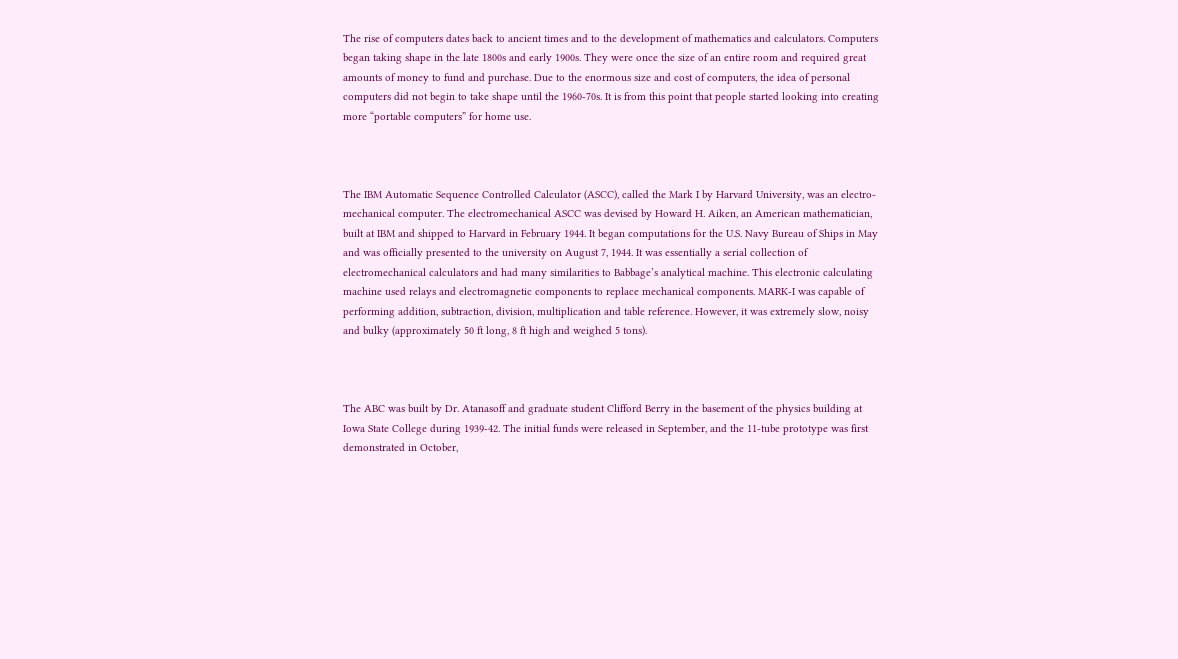The rise of computers dates back to ancient times and to the development of mathematics and calculators. Computers began taking shape in the late 1800s and early 1900s. They were once the size of an entire room and required great amounts of money to fund and purchase. Due to the enormous size and cost of computers, the idea of personal computers did not begin to take shape until the 1960-70s. It is from this point that people started looking into creating more “portable computers” for home use.



The IBM Automatic Sequence Controlled Calculator (ASCC), called the Mark I by Harvard University, was an electro-mechanical computer. The electromechanical ASCC was devised by Howard H. Aiken, an American mathematician, built at IBM and shipped to Harvard in February 1944. It began computations for the U.S. Navy Bureau of Ships in May and was officially presented to the university on August 7, 1944. It was essentially a serial collection of electromechanical calculators and had many similarities to Babbage’s analytical machine. This electronic calculating machine used relays and electromagnetic components to replace mechanical components. MARK-I was capable of performing addition, subtraction, division, multiplication and table reference. However, it was extremely slow, noisy and bulky (approximately 50 ft long, 8 ft high and weighed 5 tons).



The ABC was built by Dr. Atanasoff and graduate student Clifford Berry in the basement of the physics building at Iowa State College during 1939-42. The initial funds were released in September, and the 11-tube prototype was first demonstrated in October,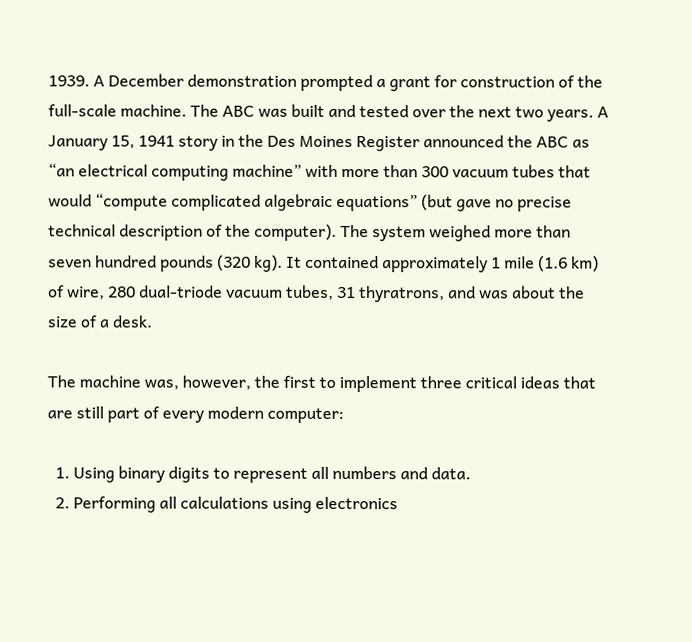1939. A December demonstration prompted a grant for construction of the full-scale machine. The ABC was built and tested over the next two years. A January 15, 1941 story in the Des Moines Register announced the ABC as “an electrical computing machine” with more than 300 vacuum tubes that would “compute complicated algebraic equations” (but gave no precise technical description of the computer). The system weighed more than seven hundred pounds (320 kg). It contained approximately 1 mile (1.6 km) of wire, 280 dual-triode vacuum tubes, 31 thyratrons, and was about the size of a desk.

The machine was, however, the first to implement three critical ideas that are still part of every modern computer:

  1. Using binary digits to represent all numbers and data.
  2. Performing all calculations using electronics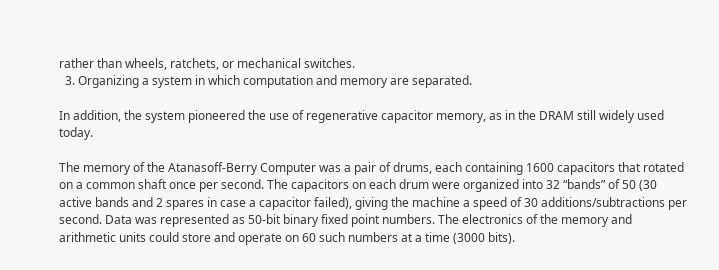rather than wheels, ratchets, or mechanical switches.
  3. Organizing a system in which computation and memory are separated.

In addition, the system pioneered the use of regenerative capacitor memory, as in the DRAM still widely used today.

The memory of the Atanasoff-Berry Computer was a pair of drums, each containing 1600 capacitors that rotated on a common shaft once per second. The capacitors on each drum were organized into 32 “bands” of 50 (30 active bands and 2 spares in case a capacitor failed), giving the machine a speed of 30 additions/subtractions per second. Data was represented as 50-bit binary fixed point numbers. The electronics of the memory and arithmetic units could store and operate on 60 such numbers at a time (3000 bits).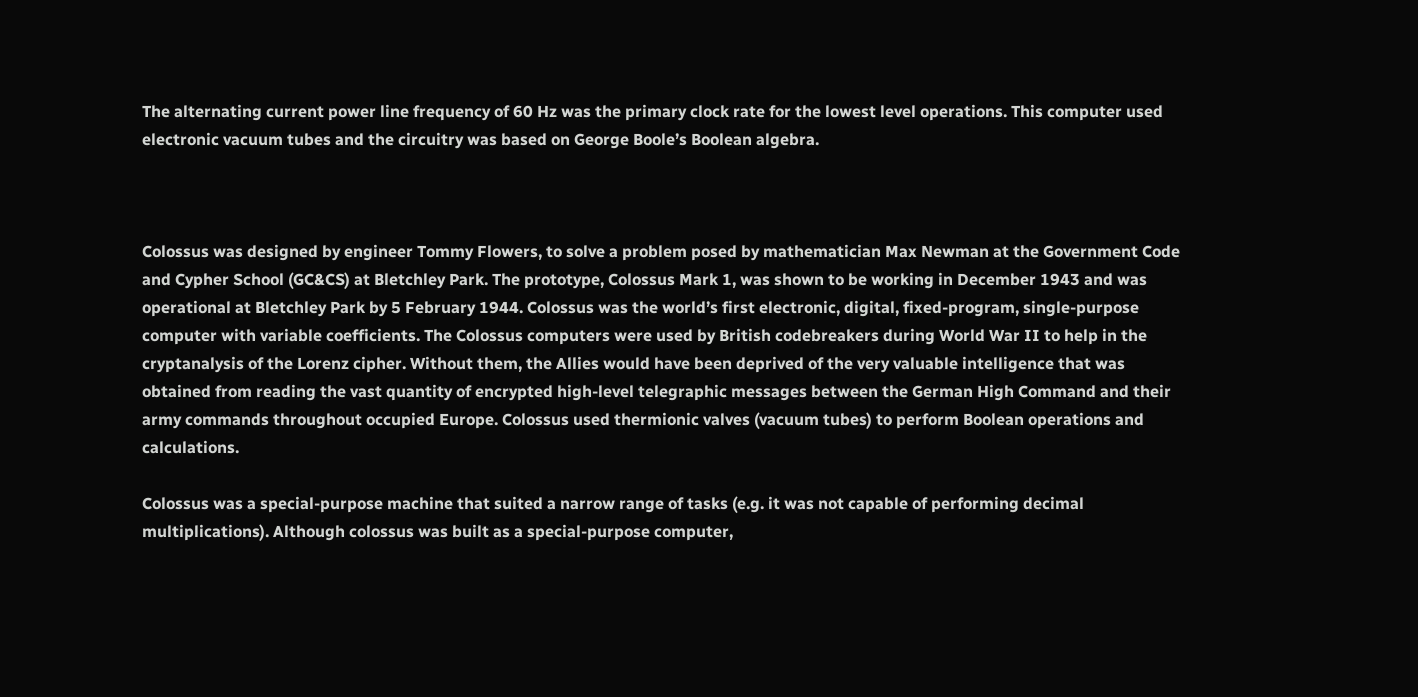The alternating current power line frequency of 60 Hz was the primary clock rate for the lowest level operations. This computer used electronic vacuum tubes and the circuitry was based on George Boole’s Boolean algebra.



Colossus was designed by engineer Tommy Flowers, to solve a problem posed by mathematician Max Newman at the Government Code and Cypher School (GC&CS) at Bletchley Park. The prototype, Colossus Mark 1, was shown to be working in December 1943 and was operational at Bletchley Park by 5 February 1944. Colossus was the world’s first electronic, digital, fixed-program, single-purpose computer with variable coefficients. The Colossus computers were used by British codebreakers during World War II to help in the cryptanalysis of the Lorenz cipher. Without them, the Allies would have been deprived of the very valuable intelligence that was obtained from reading the vast quantity of encrypted high-level telegraphic messages between the German High Command and their army commands throughout occupied Europe. Colossus used thermionic valves (vacuum tubes) to perform Boolean operations and calculations.

Colossus was a special-purpose machine that suited a narrow range of tasks (e.g. it was not capable of performing decimal multiplications). Although colossus was built as a special-purpose computer,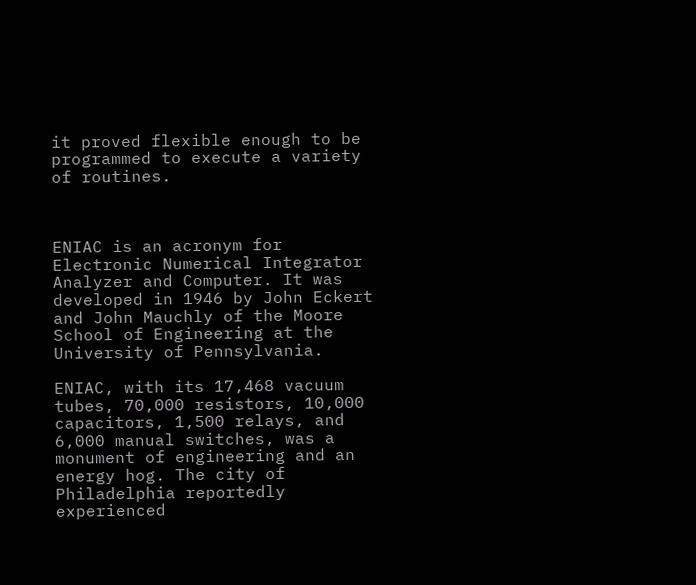it proved flexible enough to be programmed to execute a variety of routines.



ENIAC is an acronym for Electronic Numerical Integrator Analyzer and Computer. It was developed in 1946 by John Eckert and John Mauchly of the Moore School of Engineering at the University of Pennsylvania.

ENIAC, with its 17,468 vacuum tubes, 70,000 resistors, 10,000 capacitors, 1,500 relays, and 6,000 manual switches, was a monument of engineering and an energy hog. The city of Philadelphia reportedly experienced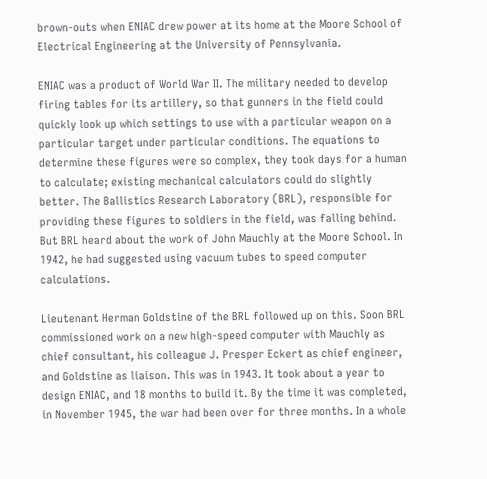brown-outs when ENIAC drew power at its home at the Moore School of Electrical Engineering at the University of Pennsylvania.

ENIAC was a product of World War II. The military needed to develop firing tables for its artillery, so that gunners in the field could quickly look up which settings to use with a particular weapon on a particular target under particular conditions. The equations to determine these figures were so complex, they took days for a human to calculate; existing mechanical calculators could do slightly better. The Ballistics Research Laboratory (BRL), responsible for providing these figures to soldiers in the field, was falling behind. But BRL heard about the work of John Mauchly at the Moore School. In 1942, he had suggested using vacuum tubes to speed computer calculations.

Lieutenant Herman Goldstine of the BRL followed up on this. Soon BRL commissioned work on a new high-speed computer with Mauchly as chief consultant, his colleague J. Presper Eckert as chief engineer, and Goldstine as liaison. This was in 1943. It took about a year to design ENIAC, and 18 months to build it. By the time it was completed, in November 1945, the war had been over for three months. In a whole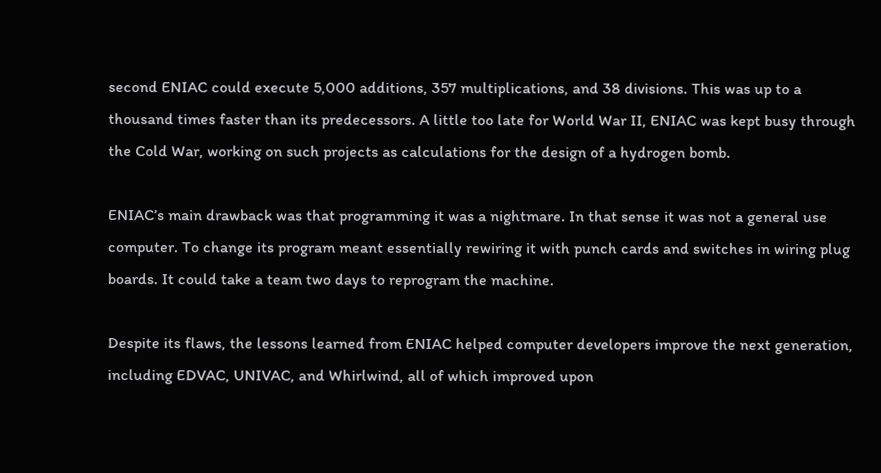second ENIAC could execute 5,000 additions, 357 multiplications, and 38 divisions. This was up to a thousand times faster than its predecessors. A little too late for World War II, ENIAC was kept busy through the Cold War, working on such projects as calculations for the design of a hydrogen bomb.

ENIAC’s main drawback was that programming it was a nightmare. In that sense it was not a general use computer. To change its program meant essentially rewiring it with punch cards and switches in wiring plug boards. It could take a team two days to reprogram the machine.

Despite its flaws, the lessons learned from ENIAC helped computer developers improve the next generation, including EDVAC, UNIVAC, and Whirlwind, all of which improved upon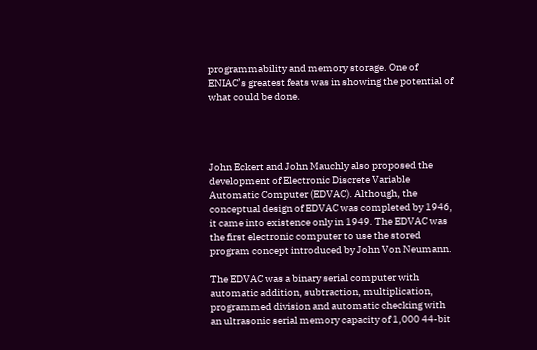programmability and memory storage. One of ENIAC’s greatest feats was in showing the potential of what could be done.




John Eckert and John Mauchly also proposed the development of Electronic Discrete Variable Automatic Computer (EDVAC). Although, the conceptual design of EDVAC was completed by 1946, it came into existence only in 1949. The EDVAC was the first electronic computer to use the stored program concept introduced by John Von Neumann.

The EDVAC was a binary serial computer with automatic addition, subtraction, multiplication, programmed division and automatic checking with an ultrasonic serial memory capacity of 1,000 44-bit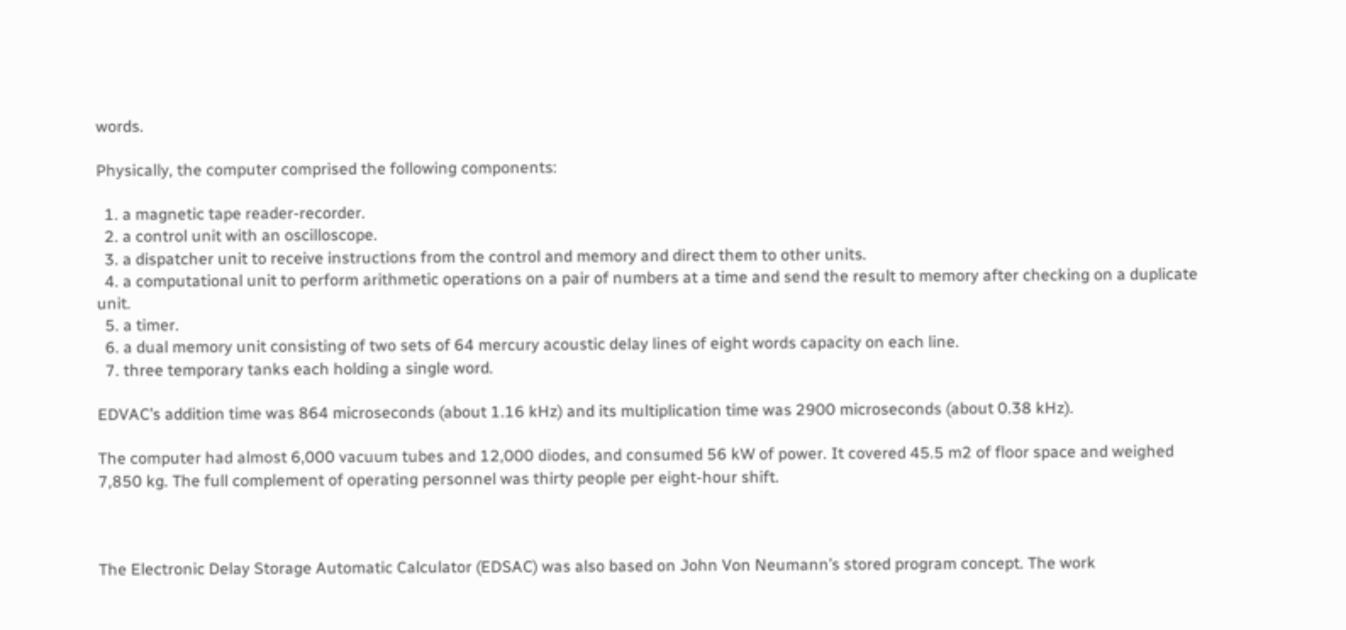words.

Physically, the computer comprised the following components:

  1. a magnetic tape reader-recorder.
  2. a control unit with an oscilloscope.
  3. a dispatcher unit to receive instructions from the control and memory and direct them to other units.
  4. a computational unit to perform arithmetic operations on a pair of numbers at a time and send the result to memory after checking on a duplicate unit.
  5. a timer.
  6. a dual memory unit consisting of two sets of 64 mercury acoustic delay lines of eight words capacity on each line.
  7. three temporary tanks each holding a single word.

EDVAC’s addition time was 864 microseconds (about 1.16 kHz) and its multiplication time was 2900 microseconds (about 0.38 kHz).

The computer had almost 6,000 vacuum tubes and 12,000 diodes, and consumed 56 kW of power. It covered 45.5 m2 of floor space and weighed 7,850 kg. The full complement of operating personnel was thirty people per eight-hour shift.



The Electronic Delay Storage Automatic Calculator (EDSAC) was also based on John Von Neumann’s stored program concept. The work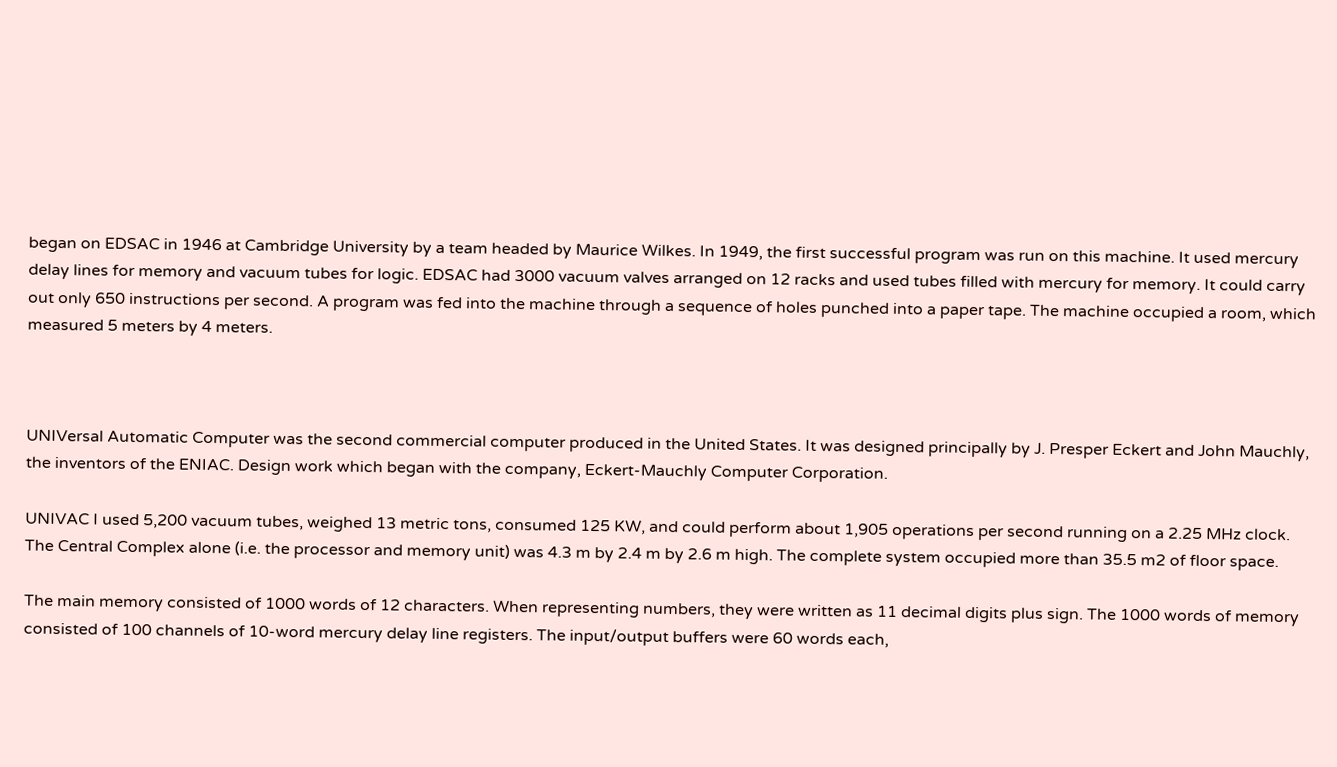began on EDSAC in 1946 at Cambridge University by a team headed by Maurice Wilkes. In 1949, the first successful program was run on this machine. It used mercury delay lines for memory and vacuum tubes for logic. EDSAC had 3000 vacuum valves arranged on 12 racks and used tubes filled with mercury for memory. It could carry out only 650 instructions per second. A program was fed into the machine through a sequence of holes punched into a paper tape. The machine occupied a room, which measured 5 meters by 4 meters.



UNIVersal Automatic Computer was the second commercial computer produced in the United States. It was designed principally by J. Presper Eckert and John Mauchly, the inventors of the ENIAC. Design work which began with the company, Eckert-Mauchly Computer Corporation.

UNIVAC I used 5,200 vacuum tubes, weighed 13 metric tons, consumed 125 KW, and could perform about 1,905 operations per second running on a 2.25 MHz clock. The Central Complex alone (i.e. the processor and memory unit) was 4.3 m by 2.4 m by 2.6 m high. The complete system occupied more than 35.5 m2 of floor space.

The main memory consisted of 1000 words of 12 characters. When representing numbers, they were written as 11 decimal digits plus sign. The 1000 words of memory consisted of 100 channels of 10-word mercury delay line registers. The input/output buffers were 60 words each,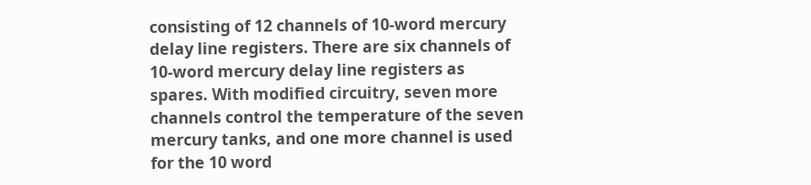consisting of 12 channels of 10-word mercury delay line registers. There are six channels of 10-word mercury delay line registers as spares. With modified circuitry, seven more channels control the temperature of the seven mercury tanks, and one more channel is used for the 10 word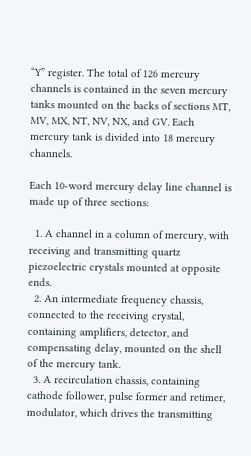“Y” register. The total of 126 mercury channels is contained in the seven mercury tanks mounted on the backs of sections MT, MV, MX, NT, NV, NX, and GV. Each mercury tank is divided into 18 mercury channels.

Each 10-word mercury delay line channel is made up of three sections:

  1. A channel in a column of mercury, with receiving and transmitting quartz piezoelectric crystals mounted at opposite ends.
  2. An intermediate frequency chassis, connected to the receiving crystal, containing amplifiers, detector, and compensating delay, mounted on the shell of the mercury tank.
  3. A recirculation chassis, containing cathode follower, pulse former and retimer, modulator, which drives the transmitting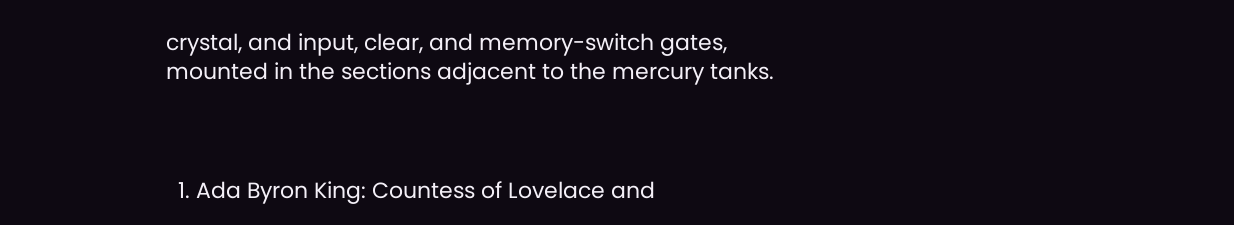crystal, and input, clear, and memory-switch gates, mounted in the sections adjacent to the mercury tanks.



  1. Ada Byron King: Countess of Lovelace and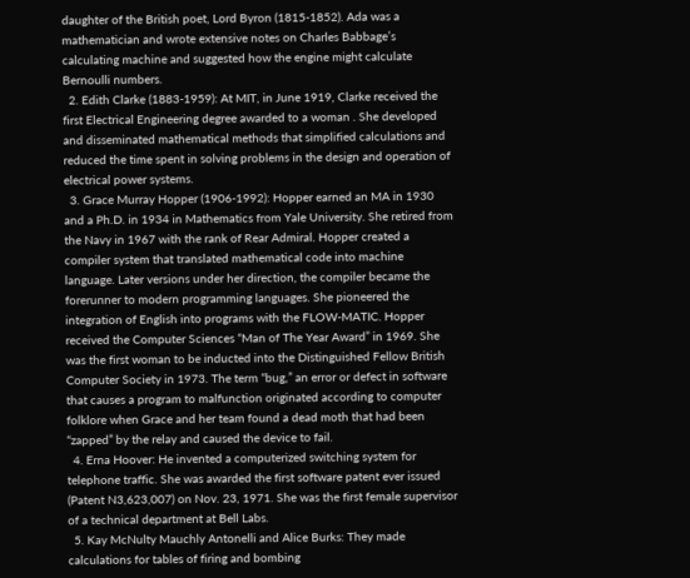daughter of the British poet, Lord Byron (1815-1852). Ada was a mathematician and wrote extensive notes on Charles Babbage’s calculating machine and suggested how the engine might calculate Bernoulli numbers.
  2. Edith Clarke (1883-1959): At MIT, in June 1919, Clarke received the first Electrical Engineering degree awarded to a woman . She developed and disseminated mathematical methods that simplified calculations and reduced the time spent in solving problems in the design and operation of electrical power systems.
  3. Grace Murray Hopper (1906-1992): Hopper earned an MA in 1930 and a Ph.D. in 1934 in Mathematics from Yale University. She retired from the Navy in 1967 with the rank of Rear Admiral. Hopper created a compiler system that translated mathematical code into machine language. Later versions under her direction, the compiler became the forerunner to modern programming languages. She pioneered the integration of English into programs with the FLOW-MATIC. Hopper received the Computer Sciences “Man of The Year Award” in 1969. She was the first woman to be inducted into the Distinguished Fellow British Computer Society in 1973. The term “bug,” an error or defect in software that causes a program to malfunction originated according to computer folklore when Grace and her team found a dead moth that had been “zapped” by the relay and caused the device to fail.
  4. Erna Hoover: He invented a computerized switching system for telephone traffic. She was awarded the first software patent ever issued (Patent N3,623,007) on Nov. 23, 1971. She was the first female supervisor of a technical department at Bell Labs.
  5. Kay McNulty Mauchly Antonelli and Alice Burks: They made calculations for tables of firing and bombing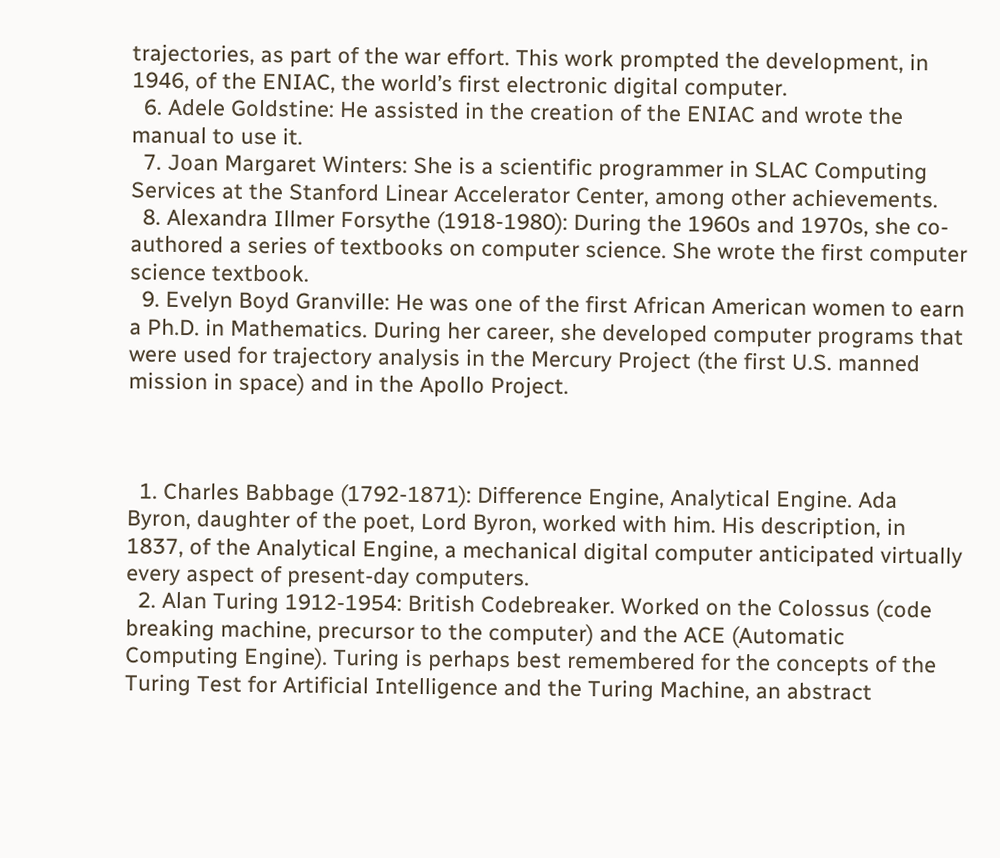trajectories, as part of the war effort. This work prompted the development, in 1946, of the ENIAC, the world’s first electronic digital computer.
  6. Adele Goldstine: He assisted in the creation of the ENIAC and wrote the manual to use it.
  7. Joan Margaret Winters: She is a scientific programmer in SLAC Computing Services at the Stanford Linear Accelerator Center, among other achievements.
  8. Alexandra Illmer Forsythe (1918-1980): During the 1960s and 1970s, she co-authored a series of textbooks on computer science. She wrote the first computer science textbook.
  9. Evelyn Boyd Granville: He was one of the first African American women to earn a Ph.D. in Mathematics. During her career, she developed computer programs that were used for trajectory analysis in the Mercury Project (the first U.S. manned mission in space) and in the Apollo Project.



  1. Charles Babbage (1792-1871): Difference Engine, Analytical Engine. Ada Byron, daughter of the poet, Lord Byron, worked with him. His description, in 1837, of the Analytical Engine, a mechanical digital computer anticipated virtually every aspect of present-day computers.
  2. Alan Turing 1912-1954: British Codebreaker. Worked on the Colossus (code breaking machine, precursor to the computer) and the ACE (Automatic Computing Engine). Turing is perhaps best remembered for the concepts of the Turing Test for Artificial Intelligence and the Turing Machine, an abstract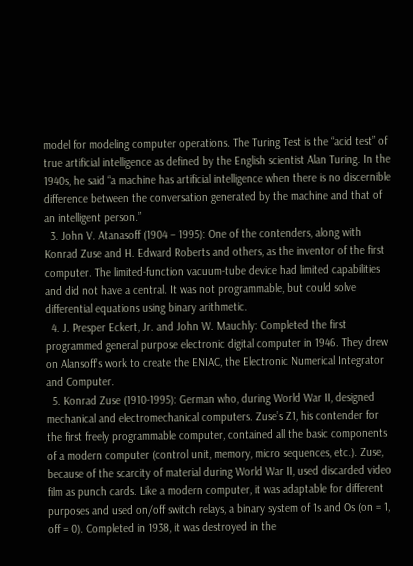model for modeling computer operations. The Turing Test is the “acid test” of true artificial intelligence as defined by the English scientist Alan Turing. In the 1940s, he said “a machine has artificial intelligence when there is no discernible difference between the conversation generated by the machine and that of an intelligent person.”
  3. John V. Atanasoff (1904 – 1995): One of the contenders, along with Konrad Zuse and H. Edward Roberts and others, as the inventor of the first computer. The limited-function vacuum-tube device had limited capabilities and did not have a central. It was not programmable, but could solve differential equations using binary arithmetic.
  4. J. Presper Eckert, Jr. and John W. Mauchly: Completed the first programmed general purpose electronic digital computer in 1946. They drew on Alansoff’s work to create the ENIAC, the Electronic Numerical Integrator and Computer.
  5. Konrad Zuse (1910-1995): German who, during World War II, designed mechanical and electromechanical computers. Zuse’s Z1, his contender for the first freely programmable computer, contained all the basic components of a modern computer (control unit, memory, micro sequences, etc.). Zuse, because of the scarcity of material during World War II, used discarded video film as punch cards. Like a modern computer, it was adaptable for different purposes and used on/off switch relays, a binary system of 1s and Os (on = 1, off = 0). Completed in 1938, it was destroyed in the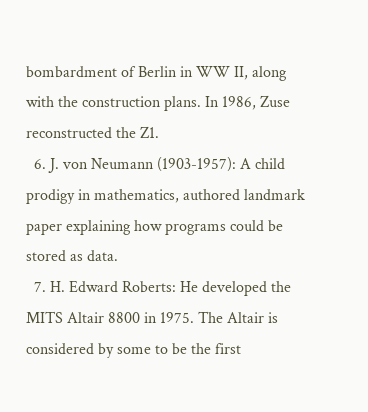bombardment of Berlin in WW II, along with the construction plans. In 1986, Zuse reconstructed the Z1.
  6. J. von Neumann (1903-1957): A child prodigy in mathematics, authored landmark paper explaining how programs could be stored as data.
  7. H. Edward Roberts: He developed the MITS Altair 8800 in 1975. The Altair is considered by some to be the first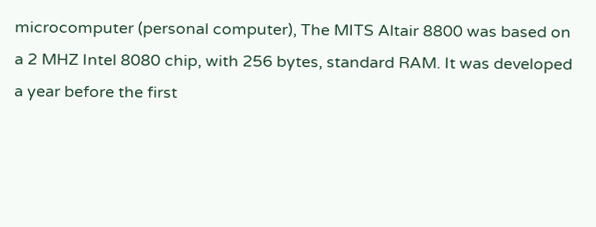microcomputer (personal computer), The MITS Altair 8800 was based on a 2 MHZ Intel 8080 chip, with 256 bytes, standard RAM. It was developed a year before the first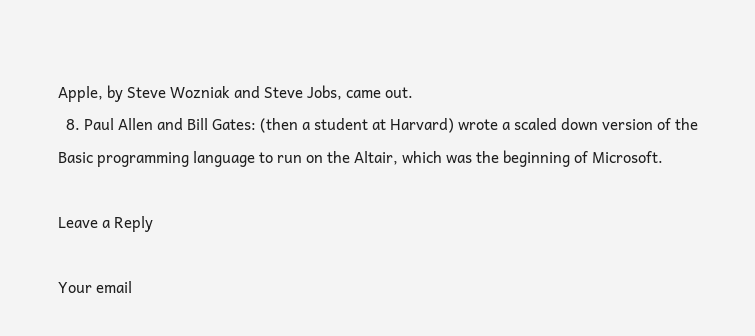Apple, by Steve Wozniak and Steve Jobs, came out.
  8. Paul Allen and Bill Gates: (then a student at Harvard) wrote a scaled down version of the Basic programming language to run on the Altair, which was the beginning of Microsoft.

Leave a Reply

Your email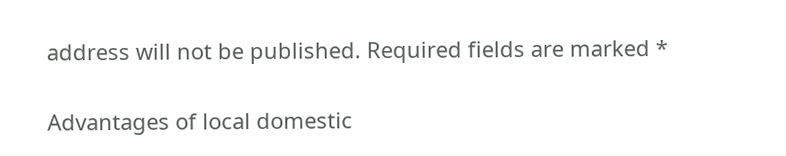address will not be published. Required fields are marked *

Advantages of local domestic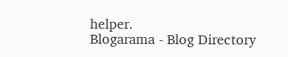helper.
Blogarama - Blog Directory